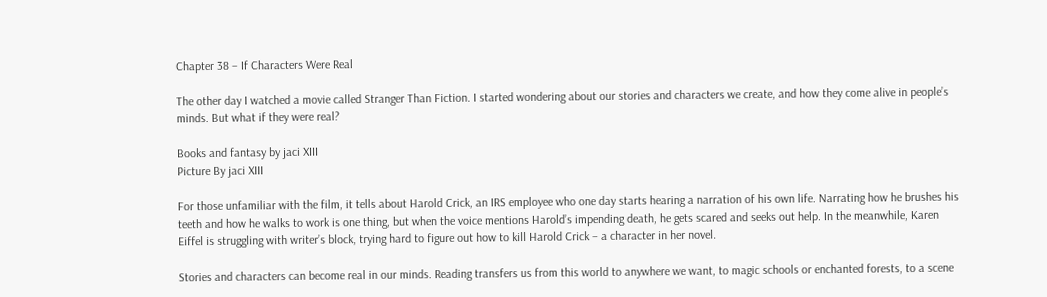Chapter 38 – If Characters Were Real

The other day I watched a movie called Stranger Than Fiction. I started wondering about our stories and characters we create, and how they come alive in people’s minds. But what if they were real?

Books and fantasy by jaci XIII
Picture By jaci XIII

For those unfamiliar with the film, it tells about Harold Crick, an IRS employee who one day starts hearing a narration of his own life. Narrating how he brushes his teeth and how he walks to work is one thing, but when the voice mentions Harold’s impending death, he gets scared and seeks out help. In the meanwhile, Karen Eiffel is struggling with writer’s block, trying hard to figure out how to kill Harold Crick – a character in her novel.

Stories and characters can become real in our minds. Reading transfers us from this world to anywhere we want, to magic schools or enchanted forests, to a scene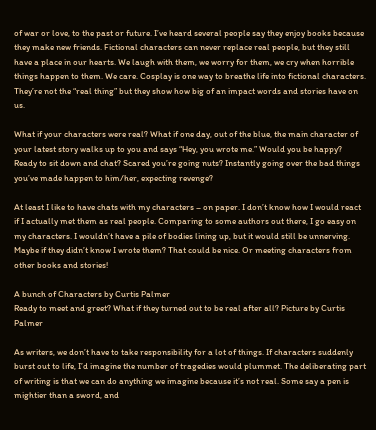of war or love, to the past or future. I’ve heard several people say they enjoy books because they make new friends. Fictional characters can never replace real people, but they still have a place in our hearts. We laugh with them, we worry for them, we cry when horrible things happen to them. We care. Cosplay is one way to breathe life into fictional characters. They’re not the “real thing” but they show how big of an impact words and stories have on us.

What if your characters were real? What if one day, out of the blue, the main character of your latest story walks up to you and says “Hey, you wrote me.” Would you be happy? Ready to sit down and chat? Scared you’re going nuts? Instantly going over the bad things you’ve made happen to him/her, expecting revenge?

At least I like to have chats with my characters – on paper. I don’t know how I would react if I actually met them as real people. Comparing to some authors out there, I go easy on my characters. I wouldn’t have a pile of bodies lining up, but it would still be unnerving. Maybe if they didn’t know I wrote them? That could be nice. Or meeting characters from other books and stories!

A bunch of Characters by Curtis Palmer
Ready to meet and greet? What if they turned out to be real after all? Picture by Curtis Palmer

As writers, we don’t have to take responsibility for a lot of things. If characters suddenly burst out to life, I’d imagine the number of tragedies would plummet. The deliberating part of writing is that we can do anything we imagine because it’s not real. Some say a pen is mightier than a sword, and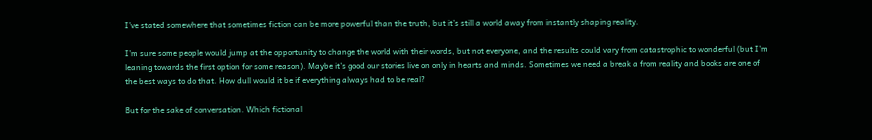I’ve stated somewhere that sometimes fiction can be more powerful than the truth, but it’s still a world away from instantly shaping reality.

I’m sure some people would jump at the opportunity to change the world with their words, but not everyone, and the results could vary from catastrophic to wonderful (but I’m leaning towards the first option for some reason). Maybe it’s good our stories live on only in hearts and minds. Sometimes we need a break a from reality and books are one of the best ways to do that. How dull would it be if everything always had to be real?

But for the sake of conversation. Which fictional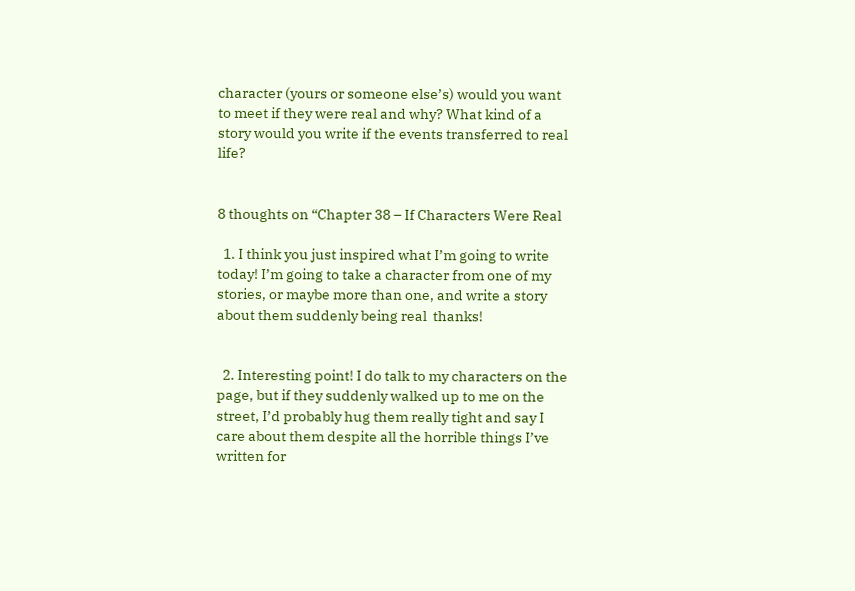character (yours or someone else’s) would you want to meet if they were real and why? What kind of a story would you write if the events transferred to real life?


8 thoughts on “Chapter 38 – If Characters Were Real

  1. I think you just inspired what I’m going to write today! I’m going to take a character from one of my stories, or maybe more than one, and write a story about them suddenly being real  thanks!


  2. Interesting point! I do talk to my characters on the page, but if they suddenly walked up to me on the street, I’d probably hug them really tight and say I care about them despite all the horrible things I’ve written for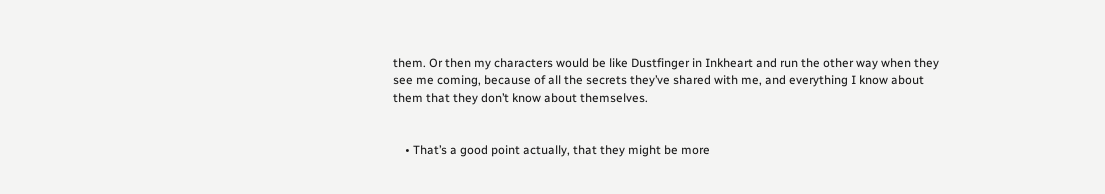them. Or then my characters would be like Dustfinger in Inkheart and run the other way when they see me coming, because of all the secrets they’ve shared with me, and everything I know about them that they don’t know about themselves.


    • That’s a good point actually, that they might be more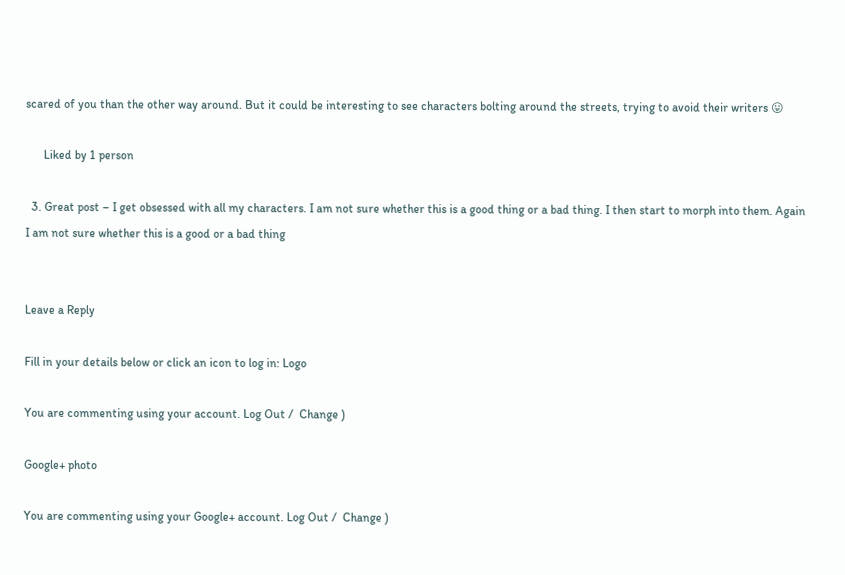scared of you than the other way around. But it could be interesting to see characters bolting around the streets, trying to avoid their writers 😛

      Liked by 1 person

  3. Great post – I get obsessed with all my characters. I am not sure whether this is a good thing or a bad thing. I then start to morph into them. Again I am not sure whether this is a good or a bad thing


Leave a Reply

Fill in your details below or click an icon to log in: Logo

You are commenting using your account. Log Out /  Change )

Google+ photo

You are commenting using your Google+ account. Log Out /  Change )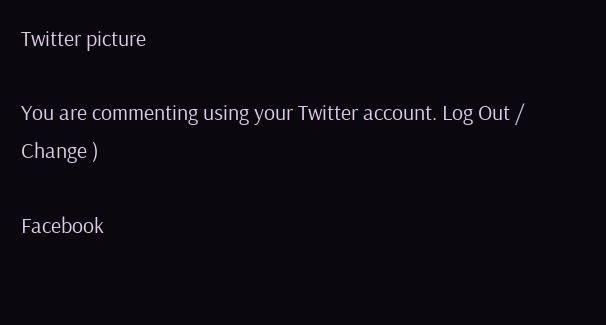Twitter picture

You are commenting using your Twitter account. Log Out /  Change )

Facebook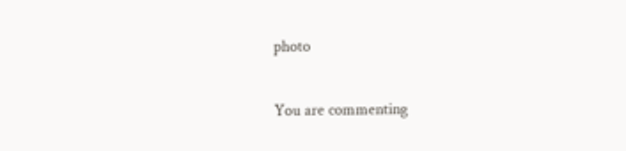photo

You are commenting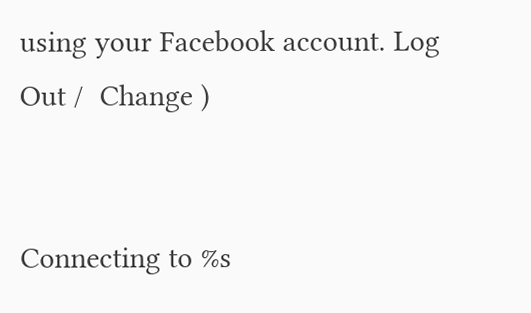using your Facebook account. Log Out /  Change )


Connecting to %s